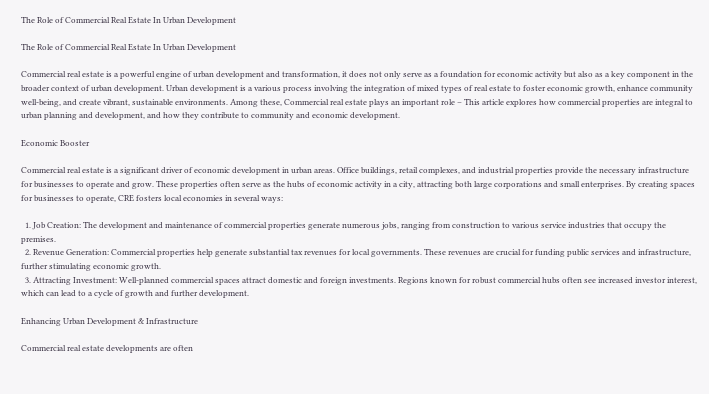The Role of Commercial Real Estate In Urban Development

The Role of Commercial Real Estate In Urban Development

Commercial real estate is a powerful engine of urban development and transformation, it does not only serve as a foundation for economic activity but also as a key component in the broader context of urban development. Urban development is a various process involving the integration of mixed types of real estate to foster economic growth, enhance community well-being, and create vibrant, sustainable environments. Among these, Commercial real estate plays an important role – This article explores how commercial properties are integral to urban planning and development, and how they contribute to community and economic development.

Economic Booster

Commercial real estate is a significant driver of economic development in urban areas. Office buildings, retail complexes, and industrial properties provide the necessary infrastructure for businesses to operate and grow. These properties often serve as the hubs of economic activity in a city, attracting both large corporations and small enterprises. By creating spaces for businesses to operate, CRE fosters local economies in several ways:

  1. Job Creation: The development and maintenance of commercial properties generate numerous jobs, ranging from construction to various service industries that occupy the premises.
  2. Revenue Generation: Commercial properties help generate substantial tax revenues for local governments. These revenues are crucial for funding public services and infrastructure, further stimulating economic growth.
  3. Attracting Investment: Well-planned commercial spaces attract domestic and foreign investments. Regions known for robust commercial hubs often see increased investor interest, which can lead to a cycle of growth and further development.

Enhancing Urban Development & Infrastructure

Commercial real estate developments are often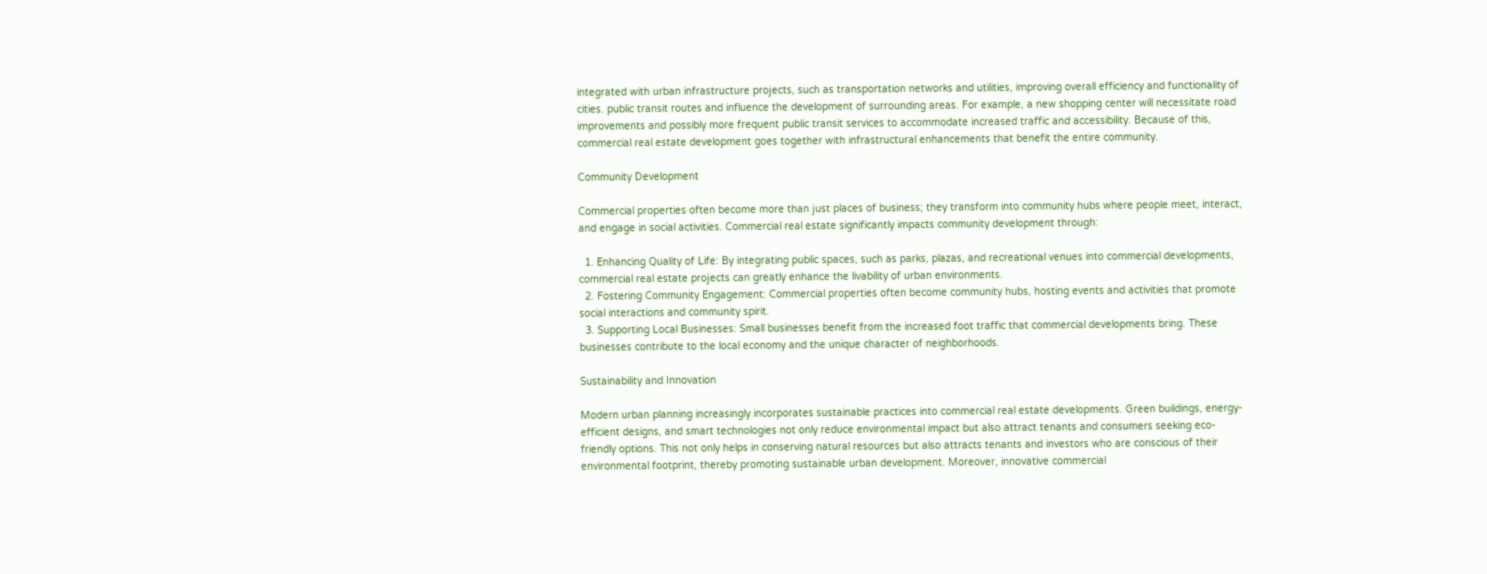integrated with urban infrastructure projects, such as transportation networks and utilities, improving overall efficiency and functionality of cities. public transit routes and influence the development of surrounding areas. For example, a new shopping center will necessitate road improvements and possibly more frequent public transit services to accommodate increased traffic and accessibility. Because of this, commercial real estate development goes together with infrastructural enhancements that benefit the entire community.

Community Development

Commercial properties often become more than just places of business; they transform into community hubs where people meet, interact, and engage in social activities. Commercial real estate significantly impacts community development through:

  1. Enhancing Quality of Life: By integrating public spaces, such as parks, plazas, and recreational venues into commercial developments, commercial real estate projects can greatly enhance the livability of urban environments.
  2. Fostering Community Engagement: Commercial properties often become community hubs, hosting events and activities that promote social interactions and community spirit.
  3. Supporting Local Businesses: Small businesses benefit from the increased foot traffic that commercial developments bring. These businesses contribute to the local economy and the unique character of neighborhoods.

Sustainability and Innovation

Modern urban planning increasingly incorporates sustainable practices into commercial real estate developments. Green buildings, energy-efficient designs, and smart technologies not only reduce environmental impact but also attract tenants and consumers seeking eco-friendly options. This not only helps in conserving natural resources but also attracts tenants and investors who are conscious of their environmental footprint, thereby promoting sustainable urban development. Moreover, innovative commercial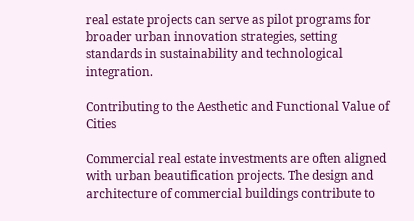real estate projects can serve as pilot programs for broader urban innovation strategies, setting standards in sustainability and technological integration.

Contributing to the Aesthetic and Functional Value of Cities

Commercial real estate investments are often aligned with urban beautification projects. The design and architecture of commercial buildings contribute to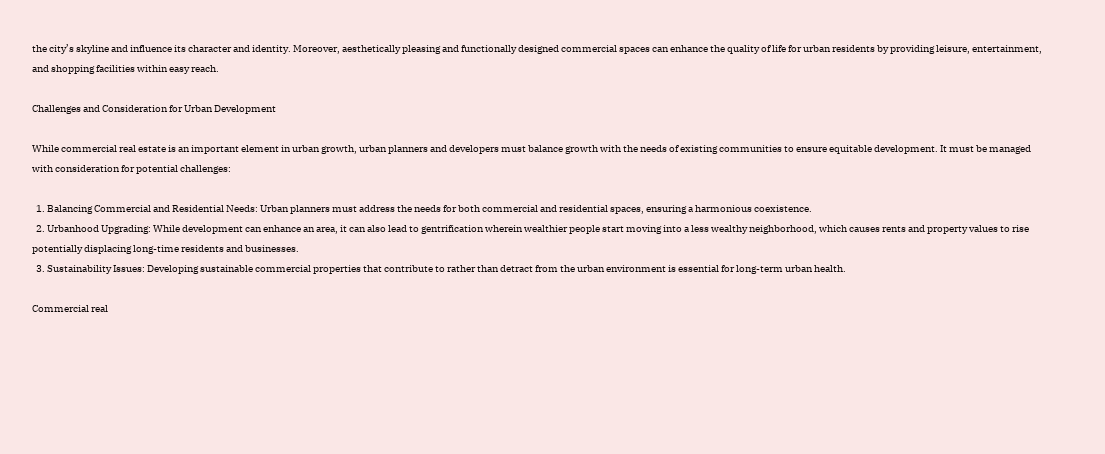the city’s skyline and influence its character and identity. Moreover, aesthetically pleasing and functionally designed commercial spaces can enhance the quality of life for urban residents by providing leisure, entertainment, and shopping facilities within easy reach.

Challenges and Consideration for Urban Development

While commercial real estate is an important element in urban growth, urban planners and developers must balance growth with the needs of existing communities to ensure equitable development. It must be managed with consideration for potential challenges:

  1. Balancing Commercial and Residential Needs: Urban planners must address the needs for both commercial and residential spaces, ensuring a harmonious coexistence.
  2. Urbanhood Upgrading: While development can enhance an area, it can also lead to gentrification wherein wealthier people start moving into a less wealthy neighborhood, which causes rents and property values to rise potentially displacing long-time residents and businesses.
  3. Sustainability Issues: Developing sustainable commercial properties that contribute to rather than detract from the urban environment is essential for long-term urban health.

Commercial real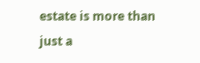estate is more than just a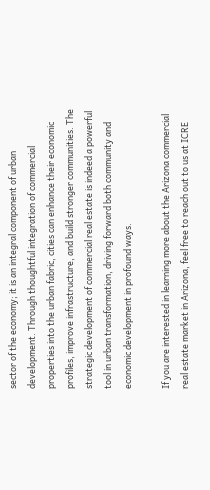sector of the economy; it is an integral component of urban development. Through thoughtful integration of commercial properties into the urban fabric, cities can enhance their economic profiles, improve infrastructure, and build stronger communities. The strategic development of commercial real estate is indeed a powerful tool in urban transformation, driving forward both community and economic development in profound ways.

If you are interested in learning more about the Arizona commercial real estate market in Arizona, feel free to reach out to us at ICRE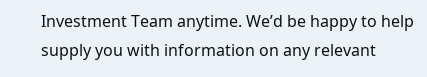Investment Team anytime. We’d be happy to help supply you with information on any relevant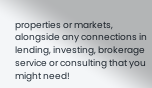properties or markets, alongside any connections in lending, investing, brokerage service or consulting that you might need!